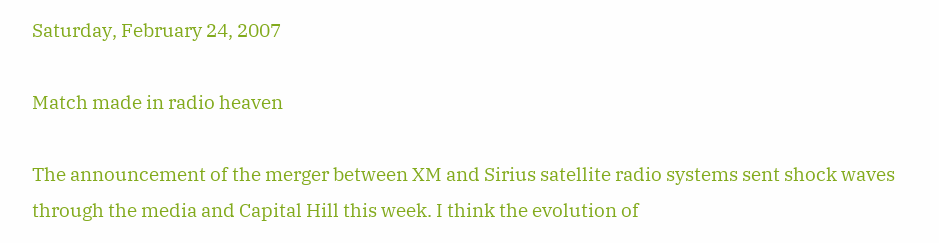Saturday, February 24, 2007

Match made in radio heaven

The announcement of the merger between XM and Sirius satellite radio systems sent shock waves through the media and Capital Hill this week. I think the evolution of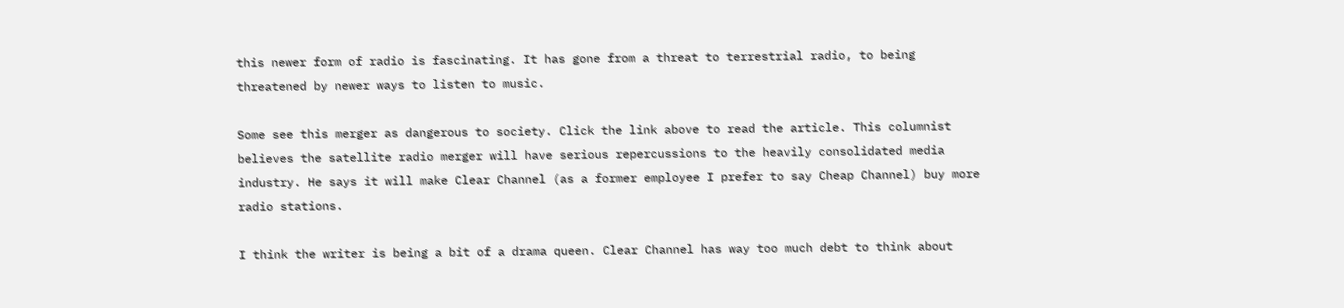this newer form of radio is fascinating. It has gone from a threat to terrestrial radio, to being threatened by newer ways to listen to music.

Some see this merger as dangerous to society. Click the link above to read the article. This columnist believes the satellite radio merger will have serious repercussions to the heavily consolidated media industry. He says it will make Clear Channel (as a former employee I prefer to say Cheap Channel) buy more radio stations.

I think the writer is being a bit of a drama queen. Clear Channel has way too much debt to think about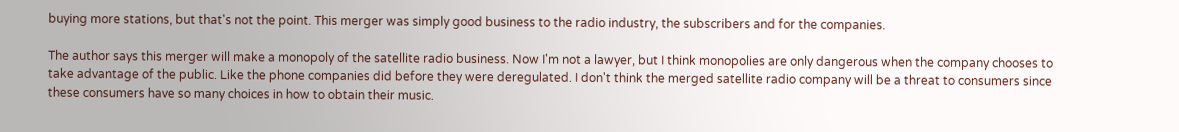buying more stations, but that's not the point. This merger was simply good business to the radio industry, the subscribers and for the companies.

The author says this merger will make a monopoly of the satellite radio business. Now I'm not a lawyer, but I think monopolies are only dangerous when the company chooses to take advantage of the public. Like the phone companies did before they were deregulated. I don't think the merged satellite radio company will be a threat to consumers since these consumers have so many choices in how to obtain their music.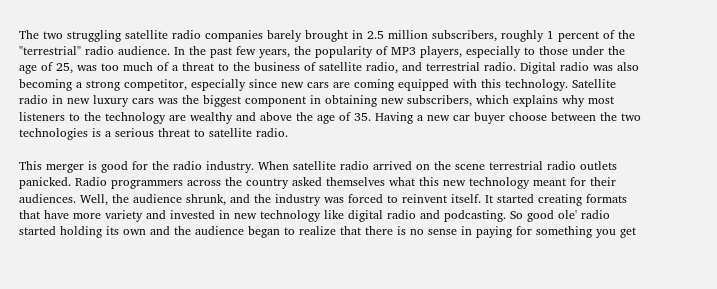The two struggling satellite radio companies barely brought in 2.5 million subscribers, roughly 1 percent of the "terrestrial" radio audience. In the past few years, the popularity of MP3 players, especially to those under the age of 25, was too much of a threat to the business of satellite radio, and terrestrial radio. Digital radio was also becoming a strong competitor, especially since new cars are coming equipped with this technology. Satellite radio in new luxury cars was the biggest component in obtaining new subscribers, which explains why most listeners to the technology are wealthy and above the age of 35. Having a new car buyer choose between the two technologies is a serious threat to satellite radio.

This merger is good for the radio industry. When satellite radio arrived on the scene terrestrial radio outlets panicked. Radio programmers across the country asked themselves what this new technology meant for their audiences. Well, the audience shrunk, and the industry was forced to reinvent itself. It started creating formats that have more variety and invested in new technology like digital radio and podcasting. So good ole' radio started holding its own and the audience began to realize that there is no sense in paying for something you get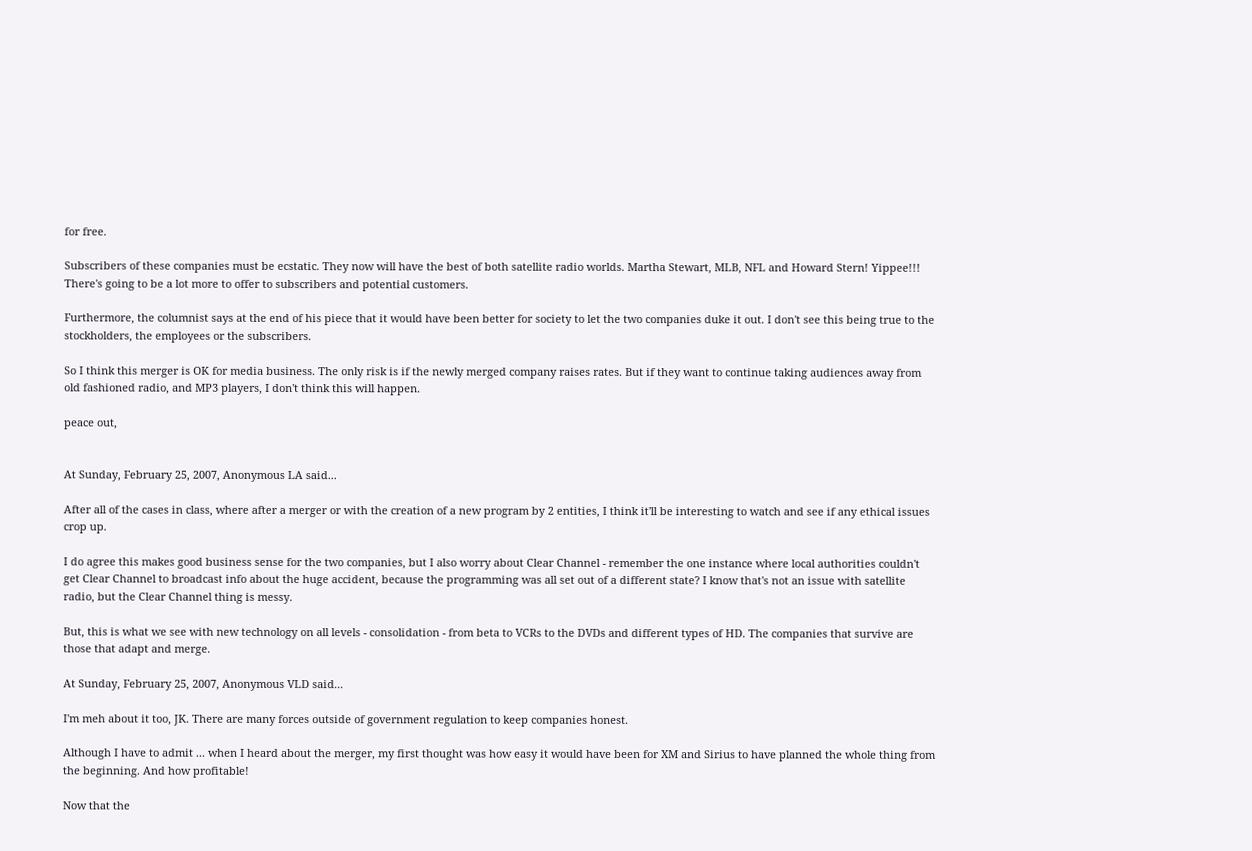for free.

Subscribers of these companies must be ecstatic. They now will have the best of both satellite radio worlds. Martha Stewart, MLB, NFL and Howard Stern! Yippee!!! There's going to be a lot more to offer to subscribers and potential customers.

Furthermore, the columnist says at the end of his piece that it would have been better for society to let the two companies duke it out. I don't see this being true to the stockholders, the employees or the subscribers.

So I think this merger is OK for media business. The only risk is if the newly merged company raises rates. But if they want to continue taking audiences away from old fashioned radio, and MP3 players, I don't think this will happen.

peace out,


At Sunday, February 25, 2007, Anonymous LA said...

After all of the cases in class, where after a merger or with the creation of a new program by 2 entities, I think it'll be interesting to watch and see if any ethical issues crop up.

I do agree this makes good business sense for the two companies, but I also worry about Clear Channel - remember the one instance where local authorities couldn't get Clear Channel to broadcast info about the huge accident, because the programming was all set out of a different state? I know that's not an issue with satellite radio, but the Clear Channel thing is messy.

But, this is what we see with new technology on all levels - consolidation - from beta to VCRs to the DVDs and different types of HD. The companies that survive are those that adapt and merge.

At Sunday, February 25, 2007, Anonymous VLD said...

I'm meh about it too, JK. There are many forces outside of government regulation to keep companies honest.

Although I have to admit ... when I heard about the merger, my first thought was how easy it would have been for XM and Sirius to have planned the whole thing from the beginning. And how profitable!

Now that the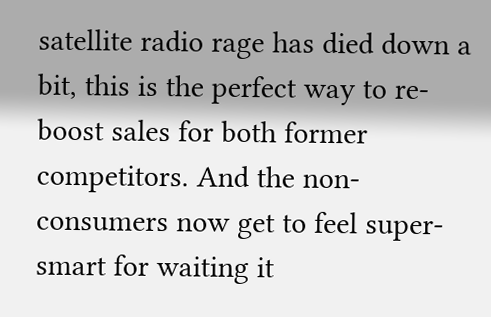satellite radio rage has died down a bit, this is the perfect way to re-boost sales for both former competitors. And the non-consumers now get to feel super-smart for waiting it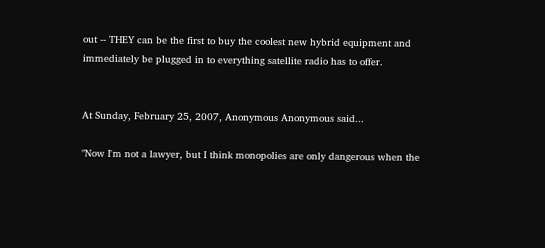out -- THEY can be the first to buy the coolest new hybrid equipment and immediately be plugged in to everything satellite radio has to offer.


At Sunday, February 25, 2007, Anonymous Anonymous said...

"Now I'm not a lawyer, but I think monopolies are only dangerous when the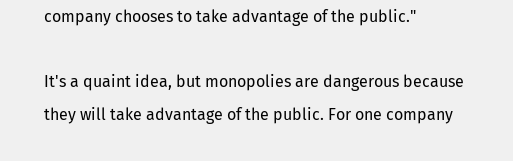company chooses to take advantage of the public."

It's a quaint idea, but monopolies are dangerous because they will take advantage of the public. For one company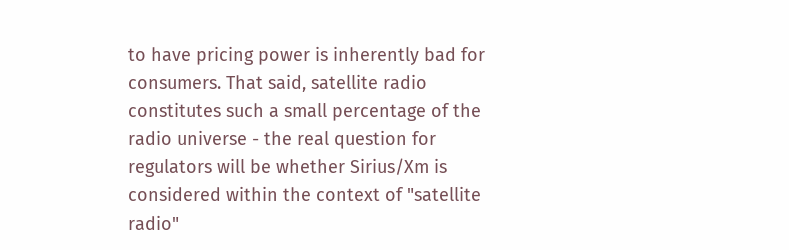to have pricing power is inherently bad for consumers. That said, satellite radio constitutes such a small percentage of the radio universe - the real question for regulators will be whether Sirius/Xm is considered within the context of "satellite radio"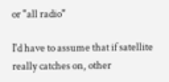or "all radio"

I'd have to assume that if satellite really catches on, other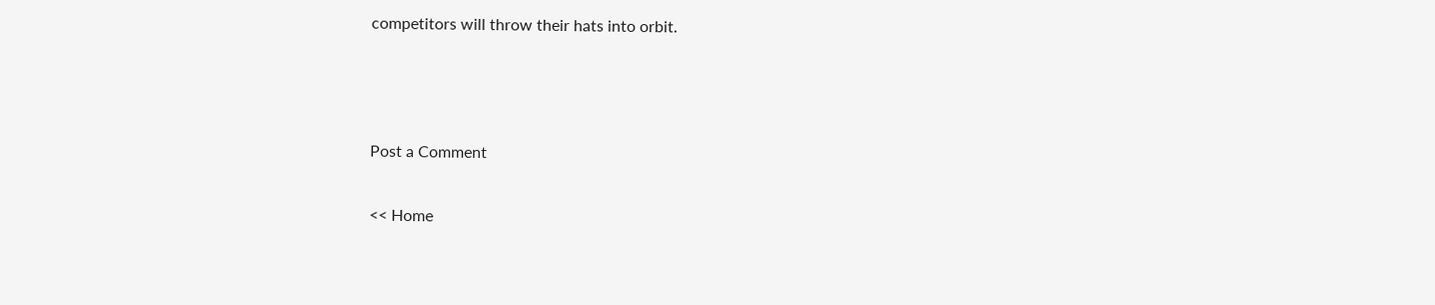competitors will throw their hats into orbit.



Post a Comment

<< Home